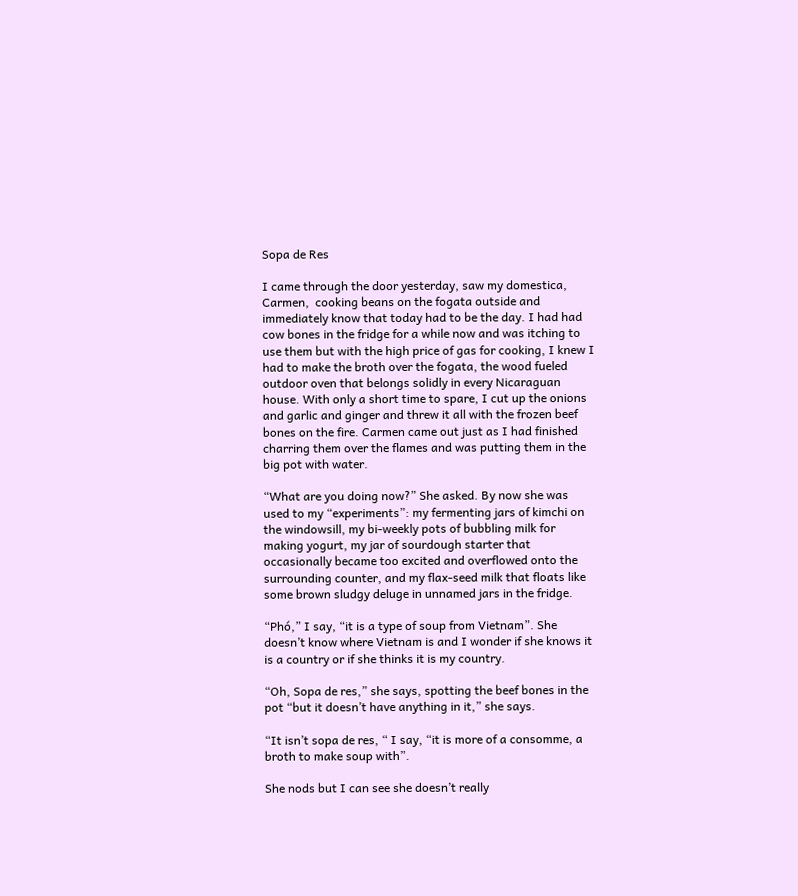Sopa de Res

I came through the door yesterday, saw my domestica, Carmen,  cooking beans on the fogata outside and immediately know that today had to be the day. I had had cow bones in the fridge for a while now and was itching to use them but with the high price of gas for cooking, I knew I had to make the broth over the fogata, the wood fueled outdoor oven that belongs solidly in every Nicaraguan house. With only a short time to spare, I cut up the onions and garlic and ginger and threw it all with the frozen beef bones on the fire. Carmen came out just as I had finished charring them over the flames and was putting them in the big pot with water.

“What are you doing now?” She asked. By now she was used to my “experiments”: my fermenting jars of kimchi on the windowsill, my bi-weekly pots of bubbling milk for making yogurt, my jar of sourdough starter that occasionally became too excited and overflowed onto the surrounding counter, and my flax-seed milk that floats like some brown sludgy deluge in unnamed jars in the fridge.

“Phó,” I say, “it is a type of soup from Vietnam”. She doesn’t know where Vietnam is and I wonder if she knows it is a country or if she thinks it is my country.

“Oh, Sopa de res,” she says, spotting the beef bones in the pot “but it doesn’t have anything in it,” she says.

“It isn’t sopa de res, “ I say, “it is more of a consomme, a broth to make soup with”.

She nods but I can see she doesn’t really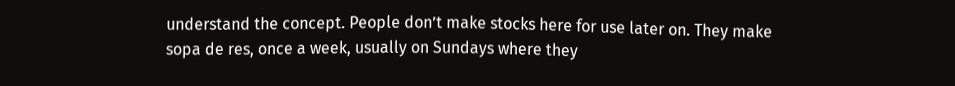understand the concept. People don’t make stocks here for use later on. They make sopa de res, once a week, usually on Sundays where they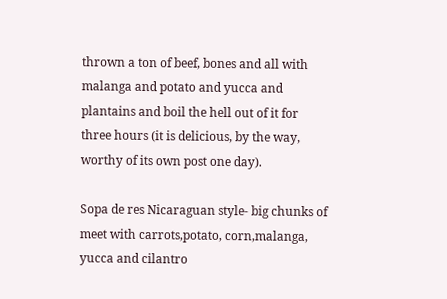thrown a ton of beef, bones and all with malanga and potato and yucca and plantains and boil the hell out of it for three hours (it is delicious, by the way, worthy of its own post one day).

Sopa de res Nicaraguan style- big chunks of meet with carrots,potato, corn,malanga, yucca and cilantro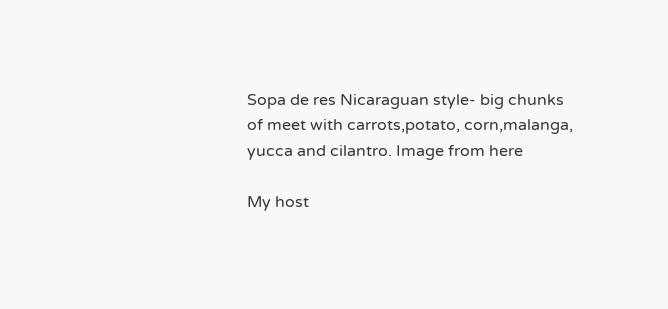Sopa de res Nicaraguan style- big chunks of meet with carrots,potato, corn,malanga, yucca and cilantro. Image from here

My host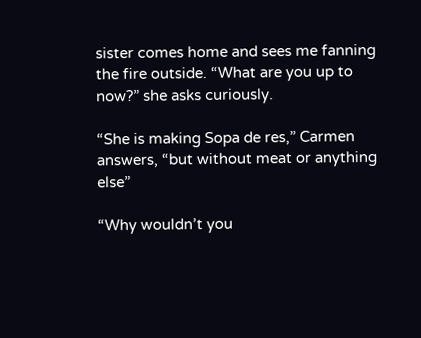sister comes home and sees me fanning the fire outside. “What are you up to now?” she asks curiously.

“She is making Sopa de res,” Carmen answers, “but without meat or anything else”

“Why wouldn’t you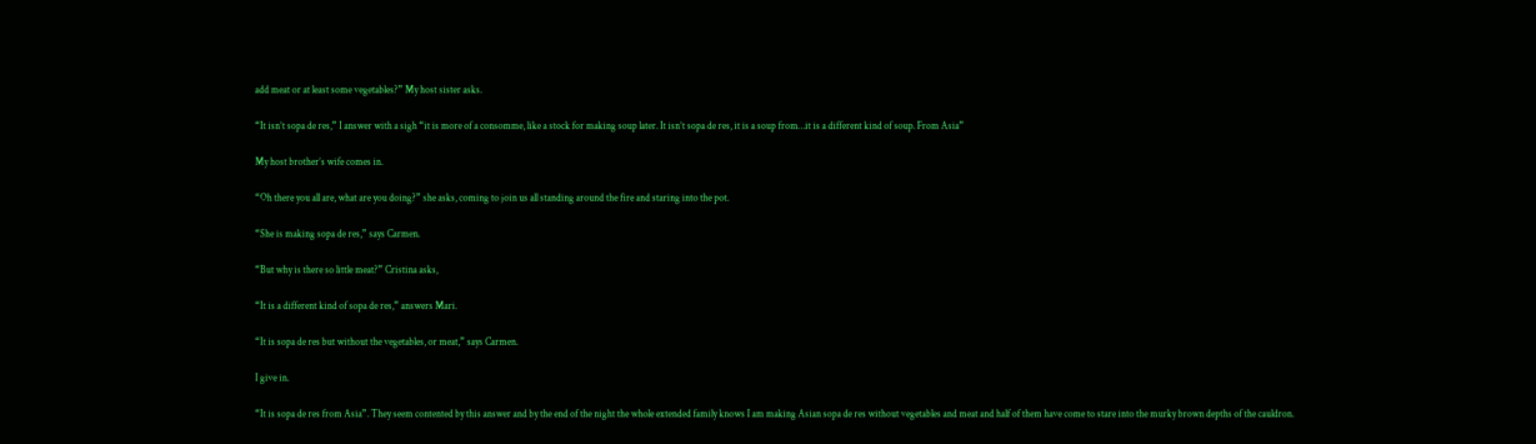add meat or at least some vegetables?” My host sister asks.

“It isn’t sopa de res,” I answer with a sigh “it is more of a consomme, like a stock for making soup later. It isn’t sopa de res, it is a soup from…it is a different kind of soup. From Asia”

My host brother’s wife comes in.

“Oh there you all are, what are you doing?” she asks, coming to join us all standing around the fire and staring into the pot.

“She is making sopa de res,” says Carmen.

“But why is there so little meat?” Cristina asks,

“It is a different kind of sopa de res,” answers Mari.

“It is sopa de res but without the vegetables, or meat,” says Carmen.

I give in.

“It is sopa de res from Asia”. They seem contented by this answer and by the end of the night the whole extended family knows I am making Asian sopa de res without vegetables and meat and half of them have come to stare into the murky brown depths of the cauldron.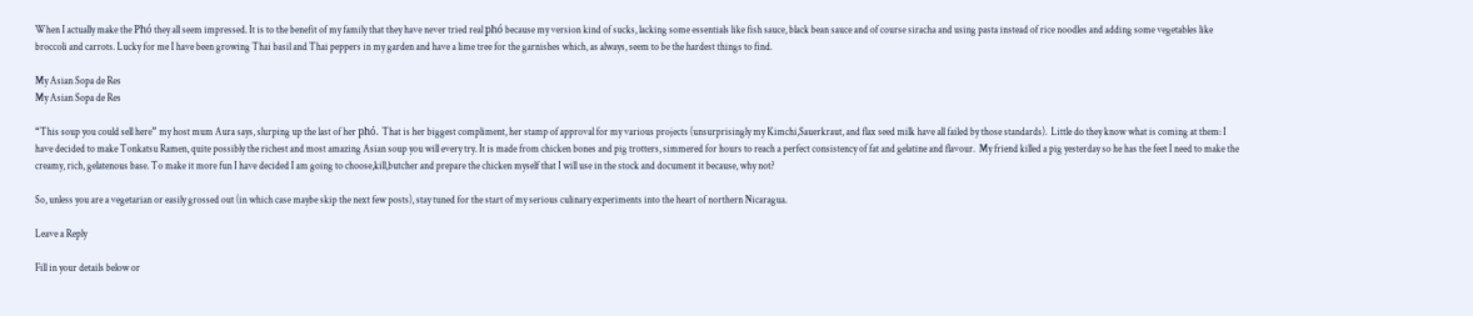When I actually make the Phó they all seem impressed. It is to the benefit of my family that they have never tried real phó because my version kind of sucks, lacking some essentials like fish sauce, black bean sauce and of course siracha and using pasta instead of rice noodles and adding some vegetables like broccoli and carrots. Lucky for me I have been growing Thai basil and Thai peppers in my garden and have a lime tree for the garnishes which, as always, seem to be the hardest things to find.

My Asian Sopa de Res
My Asian Sopa de Res

“This soup you could sell here” my host mum Aura says, slurping up the last of her phó. That is her biggest compliment, her stamp of approval for my various projects (unsurprisingly my Kimchi,Sauerkraut, and flax seed milk have all failed by those standards).  Little do they know what is coming at them: I have decided to make Tonkatsu Ramen, quite possibly the richest and most amazing Asian soup you will every try. It is made from chicken bones and pig trotters, simmered for hours to reach a perfect consistency of fat and gelatine and flavour.  My friend killed a pig yesterday so he has the feet I need to make the creamy, rich, gelatenous base. To make it more fun I have decided I am going to choose,kill,butcher and prepare the chicken myself that I will use in the stock and document it because, why not?

So, unless you are a vegetarian or easily grossed out (in which case maybe skip the next few posts), stay tuned for the start of my serious culinary experiments into the heart of northern Nicaragua.

Leave a Reply

Fill in your details below or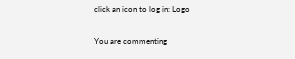click an icon to log in: Logo

You are commenting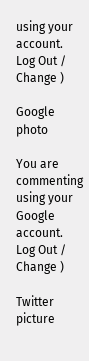using your account. Log Out /  Change )

Google photo

You are commenting using your Google account. Log Out /  Change )

Twitter picture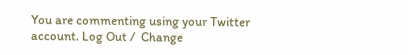You are commenting using your Twitter account. Log Out /  Change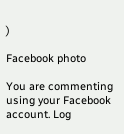)

Facebook photo

You are commenting using your Facebook account. Log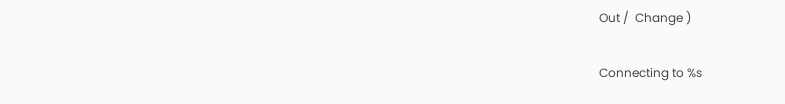Out /  Change )

Connecting to %s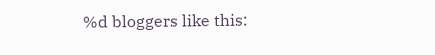%d bloggers like this: